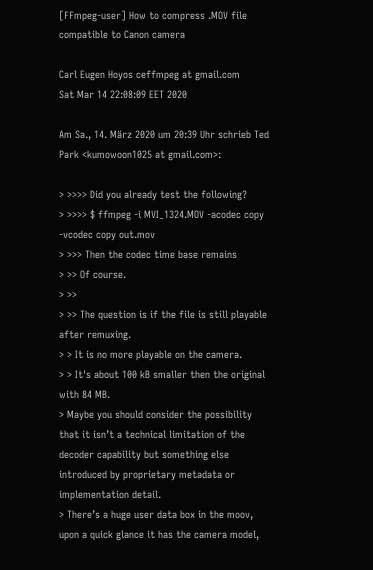[FFmpeg-user] How to compress .MOV file compatible to Canon camera

Carl Eugen Hoyos ceffmpeg at gmail.com
Sat Mar 14 22:08:09 EET 2020

Am Sa., 14. März 2020 um 20:39 Uhr schrieb Ted Park <kumowoon1025 at gmail.com>:

> >>>> Did you already test the following?
> >>>> $ ffmpeg -i MVI_1324.MOV -acodec copy -vcodec copy out.mov
> >>> Then the codec time base remains
> >> Of course.
> >>
> >> The question is if the file is still playable after remuxing.
> > It is no more playable on the camera.
> > It's about 100 kB smaller then the original with 84 MB.
> Maybe you should consider the possibility that it isn’t a technical limitation of the decoder capability but something else introduced by proprietary metadata or implementation detail.
> There’s a huge user data box in the moov, upon a quick glance it has the camera model,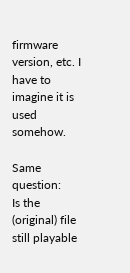firmware version, etc. I have to imagine it is used somehow.

Same question:
Is the (original) file still playable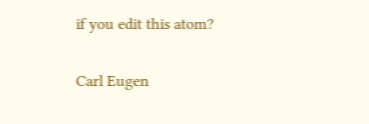if you edit this atom?

Carl Eugen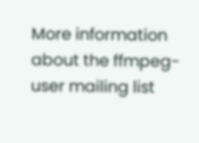More information about the ffmpeg-user mailing list